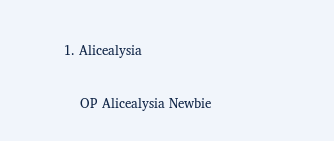1. Alicealysia

    OP Alicealysia Newbie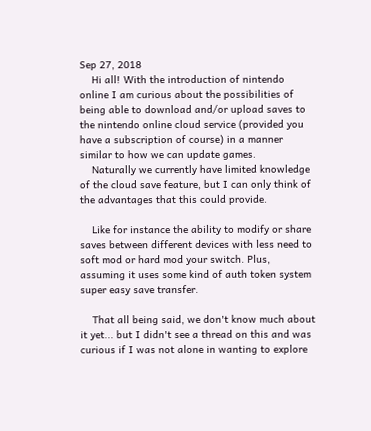Sep 27, 2018
    Hi all! With the introduction of nintendo online I am curious about the possibilities of being able to download and/or upload saves to the nintendo online cloud service (provided you have a subscription of course) in a manner similar to how we can update games.
    Naturally we currently have limited knowledge of the cloud save feature, but I can only think of the advantages that this could provide.

    Like for instance the ability to modify or share saves between different devices with less need to soft mod or hard mod your switch. Plus, assuming it uses some kind of auth token system super easy save transfer.

    That all being said, we don't know much about it yet... but I didn't see a thread on this and was curious if I was not alone in wanting to explore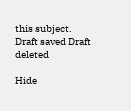this subject.
Draft saved Draft deleted

Hide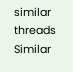similar threads Similar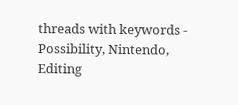threads with keywords - Possibility, Nintendo, Editing